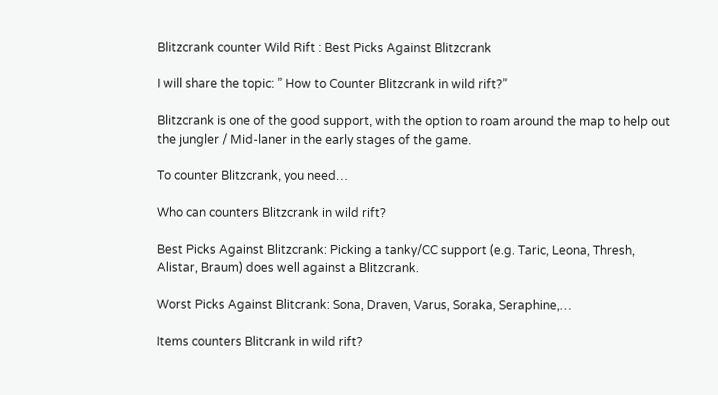Blitzcrank counter Wild Rift : Best Picks Against Blitzcrank

I will share the topic: ” How to Counter Blitzcrank in wild rift?”

Blitzcrank is one of the good support, with the option to roam around the map to help out the jungler / Mid-laner in the early stages of the game.

To counter Blitzcrank, you need…

Who can counters Blitzcrank in wild rift?

Best Picks Against Blitzcrank: Picking a tanky/CC support (e.g. Taric, Leona, Thresh, Alistar, Braum) does well against a Blitzcrank.

Worst Picks Against Blitcrank: Sona, Draven, Varus, Soraka, Seraphine,…

Items counters Blitcrank in wild rift?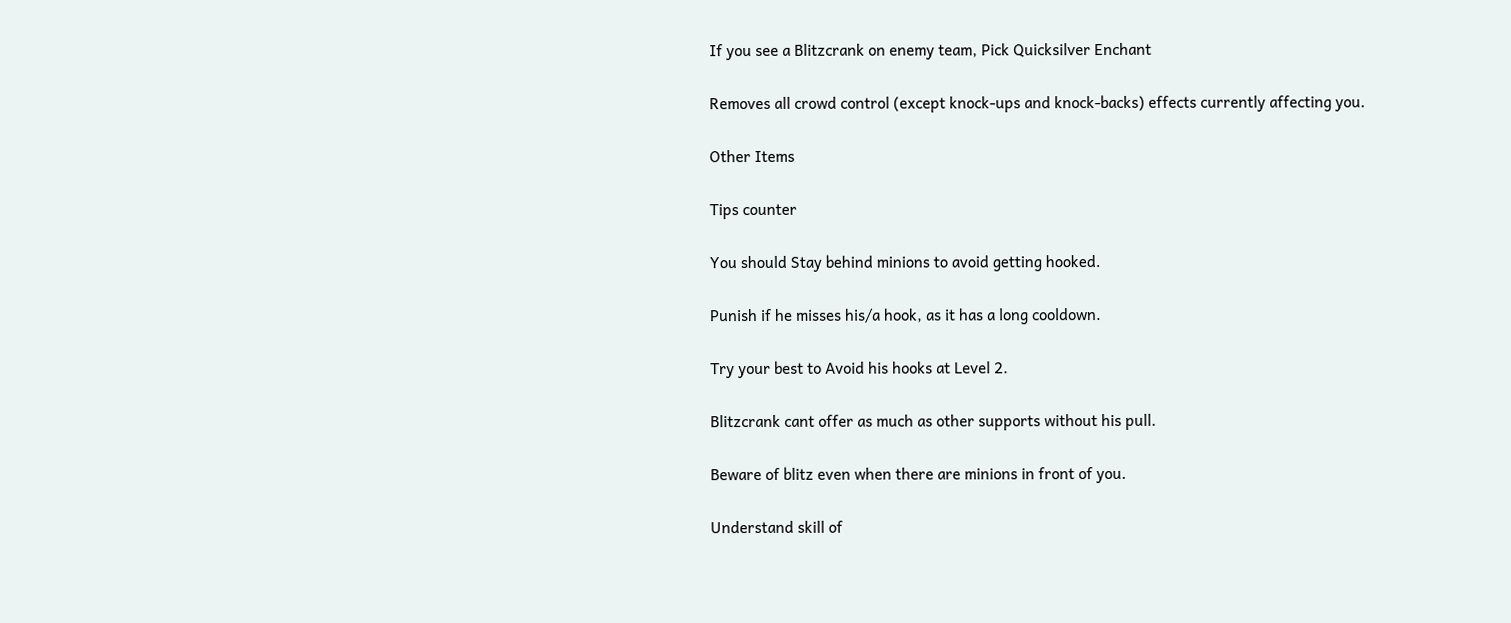If you see a Blitzcrank on enemy team, Pick Quicksilver Enchant

Removes all crowd control (except knock-ups and knock-backs) effects currently affecting you.

Other Items

Tips counter

You should Stay behind minions to avoid getting hooked.

Punish if he misses his/a hook, as it has a long cooldown.

Try your best to Avoid his hooks at Level 2.

Blitzcrank cant offer as much as other supports without his pull.

Beware of blitz even when there are minions in front of you.

Understand skill of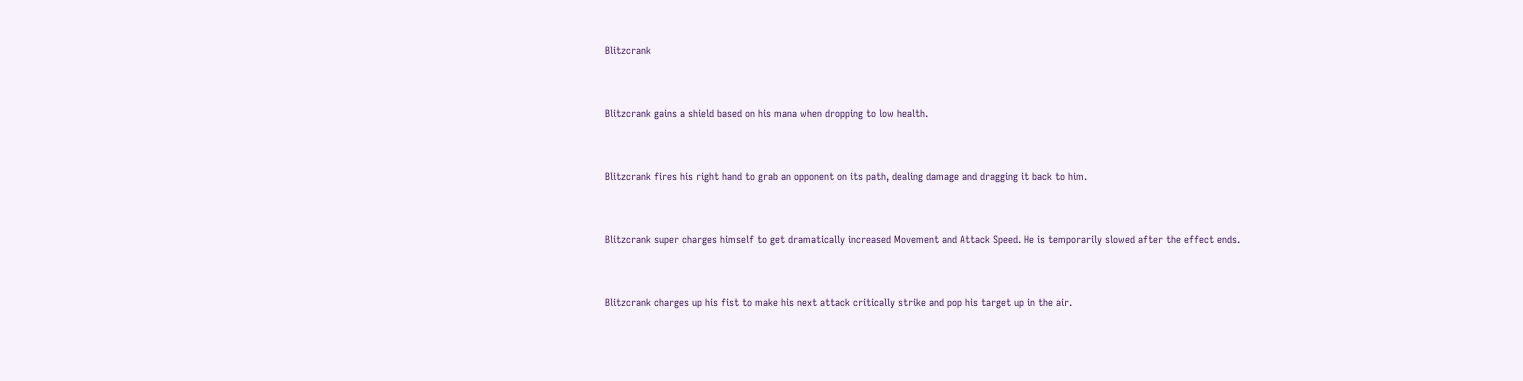Blitzcrank


Blitzcrank gains a shield based on his mana when dropping to low health.


Blitzcrank fires his right hand to grab an opponent on its path, dealing damage and dragging it back to him.


Blitzcrank super charges himself to get dramatically increased Movement and Attack Speed. He is temporarily slowed after the effect ends.


Blitzcrank charges up his fist to make his next attack critically strike and pop his target up in the air.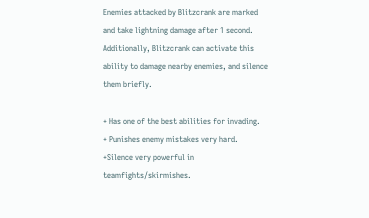Enemies attacked by Blitzcrank are marked and take lightning damage after 1 second. Additionally, Blitzcrank can activate this ability to damage nearby enemies, and silence them briefly.

+ Has one of the best abilities for invading.
+ Punishes enemy mistakes very hard.
+Silence very powerful in teamfights/skirmishes.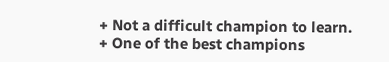+ Not a difficult champion to learn.
+ One of the best champions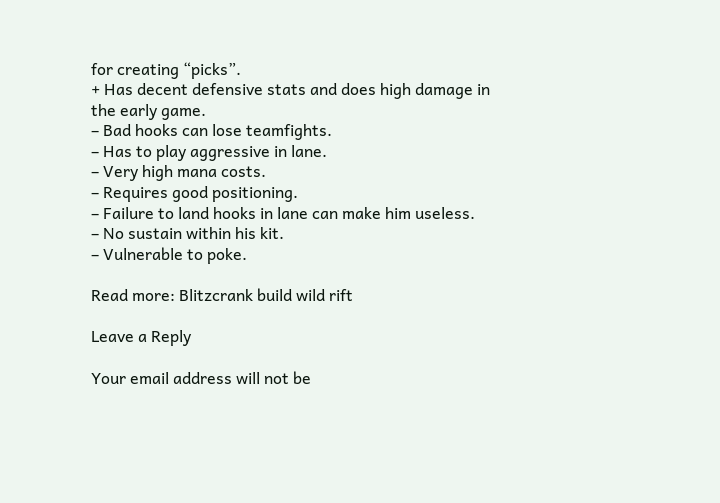for creating “picks”.
+ Has decent defensive stats and does high damage in the early game.
– Bad hooks can lose teamfights.
– Has to play aggressive in lane.
– Very high mana costs.
– Requires good positioning.
– Failure to land hooks in lane can make him useless.
– No sustain within his kit.
– Vulnerable to poke.

Read more: Blitzcrank build wild rift

Leave a Reply

Your email address will not be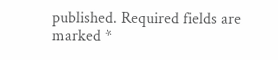published. Required fields are marked *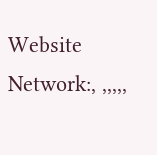Website Network:, ,,,,,